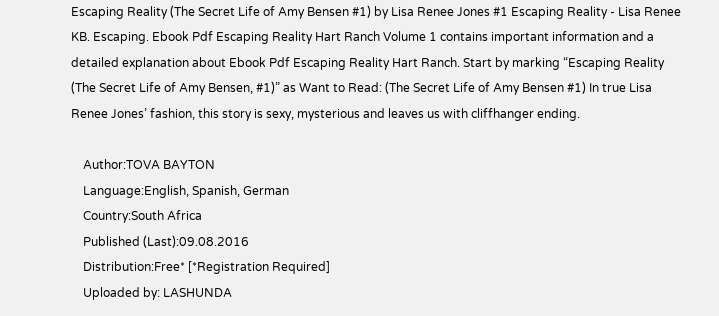Escaping Reality (The Secret Life of Amy Bensen #1) by Lisa Renee Jones #1 Escaping Reality - Lisa Renee KB. Escaping. Ebook Pdf Escaping Reality Hart Ranch Volume 1 contains important information and a detailed explanation about Ebook Pdf Escaping Reality Hart Ranch. Start by marking “Escaping Reality (The Secret Life of Amy Bensen, #1)” as Want to Read: (The Secret Life of Amy Bensen #1) In true Lisa Renee Jones’ fashion, this story is sexy, mysterious and leaves us with cliffhanger ending.

    Author:TOVA BAYTON
    Language:English, Spanish, German
    Country:South Africa
    Published (Last):09.08.2016
    Distribution:Free* [*Registration Required]
    Uploaded by: LASHUNDA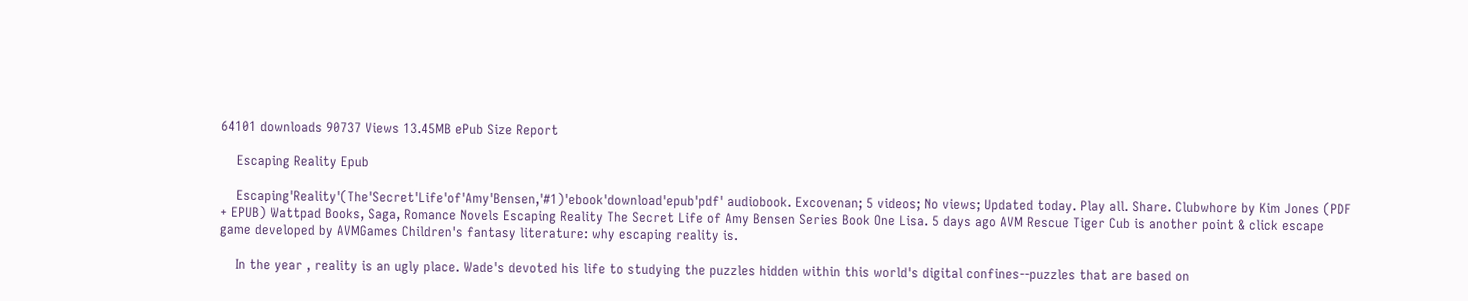64101 downloads 90737 Views 13.45MB ePub Size Report

    Escaping Reality Epub

    Escaping'Reality'(The'Secret'Life'of'Amy'Bensen,'#1)'ebook'download'epub'pdf' audiobook. Excovenan; 5 videos; No views; Updated today. Play all. Share. Clubwhore by Kim Jones (PDF + EPUB) Wattpad Books, Saga, Romance Novels Escaping Reality The Secret Life of Amy Bensen Series Book One Lisa. 5 days ago AVM Rescue Tiger Cub is another point & click escape game developed by AVMGames Children's fantasy literature: why escaping reality is.

    In the year , reality is an ugly place. Wade's devoted his life to studying the puzzles hidden within this world's digital confines--puzzles that are based on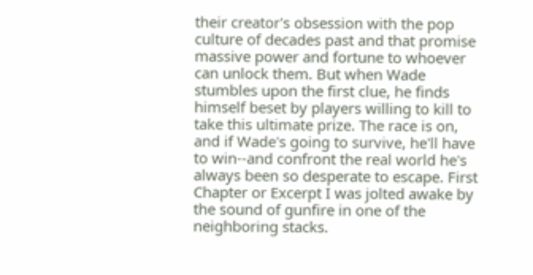their creator's obsession with the pop culture of decades past and that promise massive power and fortune to whoever can unlock them. But when Wade stumbles upon the first clue, he finds himself beset by players willing to kill to take this ultimate prize. The race is on, and if Wade's going to survive, he'll have to win--and confront the real world he's always been so desperate to escape. First Chapter or Excerpt I was jolted awake by the sound of gunfire in one of the neighboring stacks.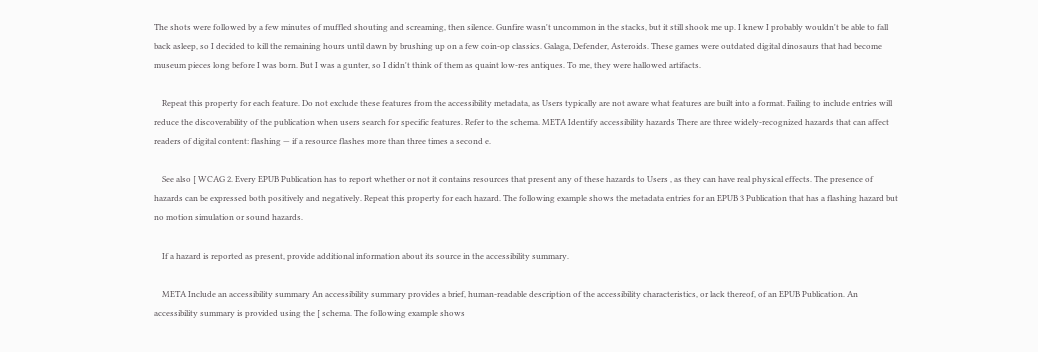The shots were followed by a few minutes of muffled shouting and screaming, then silence. Gunfire wasn't uncommon in the stacks, but it still shook me up. I knew I probably wouldn't be able to fall back asleep, so I decided to kill the remaining hours until dawn by brushing up on a few coin-op classics. Galaga, Defender, Asteroids. These games were outdated digital dinosaurs that had become museum pieces long before I was born. But I was a gunter, so I didn't think of them as quaint low-res antiques. To me, they were hallowed artifacts.

    Repeat this property for each feature. Do not exclude these features from the accessibility metadata, as Users typically are not aware what features are built into a format. Failing to include entries will reduce the discoverability of the publication when users search for specific features. Refer to the schema. META Identify accessibility hazards There are three widely-recognized hazards that can affect readers of digital content: flashing — if a resource flashes more than three times a second e.

    See also [ WCAG 2. Every EPUB Publication has to report whether or not it contains resources that present any of these hazards to Users , as they can have real physical effects. The presence of hazards can be expressed both positively and negatively. Repeat this property for each hazard. The following example shows the metadata entries for an EPUB 3 Publication that has a flashing hazard but no motion simulation or sound hazards.

    If a hazard is reported as present, provide additional information about its source in the accessibility summary.

    META Include an accessibility summary An accessibility summary provides a brief, human-readable description of the accessibility characteristics, or lack thereof, of an EPUB Publication. An accessibility summary is provided using the [ schema. The following example shows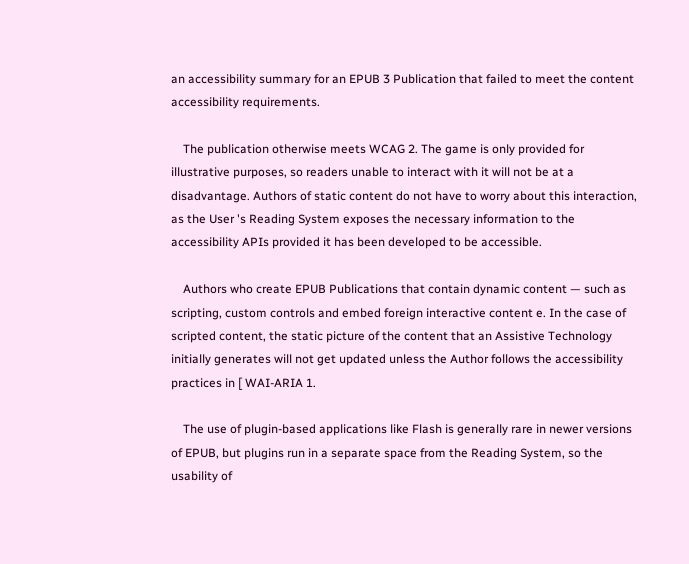an accessibility summary for an EPUB 3 Publication that failed to meet the content accessibility requirements.

    The publication otherwise meets WCAG 2. The game is only provided for illustrative purposes, so readers unable to interact with it will not be at a disadvantage. Authors of static content do not have to worry about this interaction, as the User 's Reading System exposes the necessary information to the accessibility APIs provided it has been developed to be accessible.

    Authors who create EPUB Publications that contain dynamic content — such as scripting, custom controls and embed foreign interactive content e. In the case of scripted content, the static picture of the content that an Assistive Technology initially generates will not get updated unless the Author follows the accessibility practices in [ WAI-ARIA 1.

    The use of plugin-based applications like Flash is generally rare in newer versions of EPUB, but plugins run in a separate space from the Reading System, so the usability of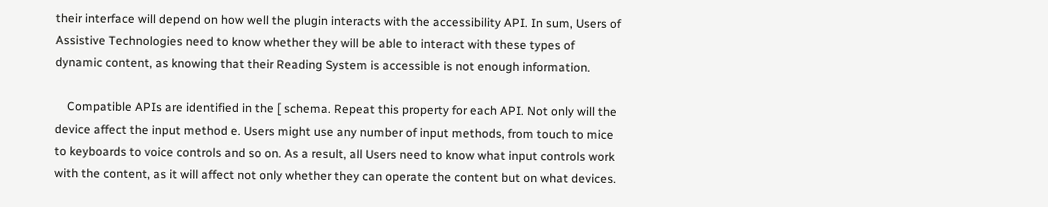their interface will depend on how well the plugin interacts with the accessibility API. In sum, Users of Assistive Technologies need to know whether they will be able to interact with these types of dynamic content, as knowing that their Reading System is accessible is not enough information.

    Compatible APIs are identified in the [ schema. Repeat this property for each API. Not only will the device affect the input method e. Users might use any number of input methods, from touch to mice to keyboards to voice controls and so on. As a result, all Users need to know what input controls work with the content, as it will affect not only whether they can operate the content but on what devices.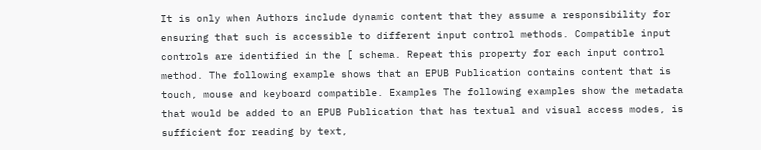It is only when Authors include dynamic content that they assume a responsibility for ensuring that such is accessible to different input control methods. Compatible input controls are identified in the [ schema. Repeat this property for each input control method. The following example shows that an EPUB Publication contains content that is touch, mouse and keyboard compatible. Examples The following examples show the metadata that would be added to an EPUB Publication that has textual and visual access modes, is sufficient for reading by text,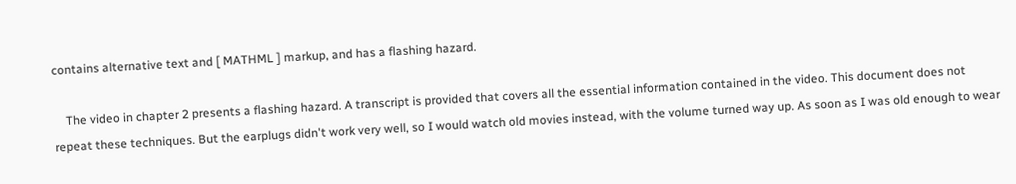contains alternative text and [ MATHML ] markup, and has a flashing hazard.

    The video in chapter 2 presents a flashing hazard. A transcript is provided that covers all the essential information contained in the video. This document does not repeat these techniques. But the earplugs didn't work very well, so I would watch old movies instead, with the volume turned way up. As soon as I was old enough to wear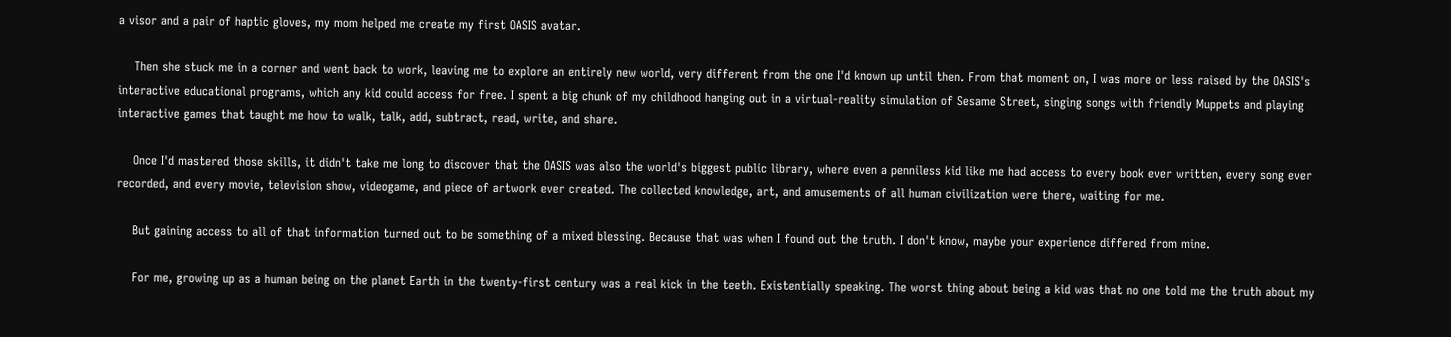a visor and a pair of haptic gloves, my mom helped me create my first OASIS avatar.

    Then she stuck me in a corner and went back to work, leaving me to explore an entirely new world, very different from the one I'd known up until then. From that moment on, I was more or less raised by the OASIS's interactive educational programs, which any kid could access for free. I spent a big chunk of my childhood hanging out in a virtual-reality simulation of Sesame Street, singing songs with friendly Muppets and playing interactive games that taught me how to walk, talk, add, subtract, read, write, and share.

    Once I'd mastered those skills, it didn't take me long to discover that the OASIS was also the world's biggest public library, where even a penniless kid like me had access to every book ever written, every song ever recorded, and every movie, television show, videogame, and piece of artwork ever created. The collected knowledge, art, and amusements of all human civilization were there, waiting for me.

    But gaining access to all of that information turned out to be something of a mixed blessing. Because that was when I found out the truth. I don't know, maybe your experience differed from mine.

    For me, growing up as a human being on the planet Earth in the twenty-first century was a real kick in the teeth. Existentially speaking. The worst thing about being a kid was that no one told me the truth about my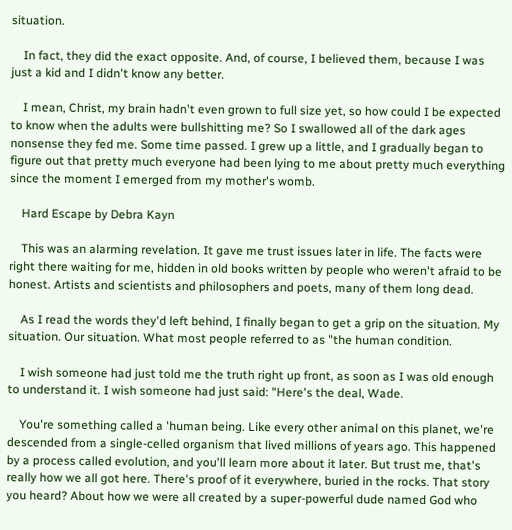situation.

    In fact, they did the exact opposite. And, of course, I believed them, because I was just a kid and I didn't know any better.

    I mean, Christ, my brain hadn't even grown to full size yet, so how could I be expected to know when the adults were bullshitting me? So I swallowed all of the dark ages nonsense they fed me. Some time passed. I grew up a little, and I gradually began to figure out that pretty much everyone had been lying to me about pretty much everything since the moment I emerged from my mother's womb.

    Hard Escape by Debra Kayn

    This was an alarming revelation. It gave me trust issues later in life. The facts were right there waiting for me, hidden in old books written by people who weren't afraid to be honest. Artists and scientists and philosophers and poets, many of them long dead.

    As I read the words they'd left behind, I finally began to get a grip on the situation. My situation. Our situation. What most people referred to as "the human condition.

    I wish someone had just told me the truth right up front, as soon as I was old enough to understand it. I wish someone had just said: "Here's the deal, Wade.

    You're something called a 'human being. Like every other animal on this planet, we're descended from a single-celled organism that lived millions of years ago. This happened by a process called evolution, and you'll learn more about it later. But trust me, that's really how we all got here. There's proof of it everywhere, buried in the rocks. That story you heard? About how we were all created by a super-powerful dude named God who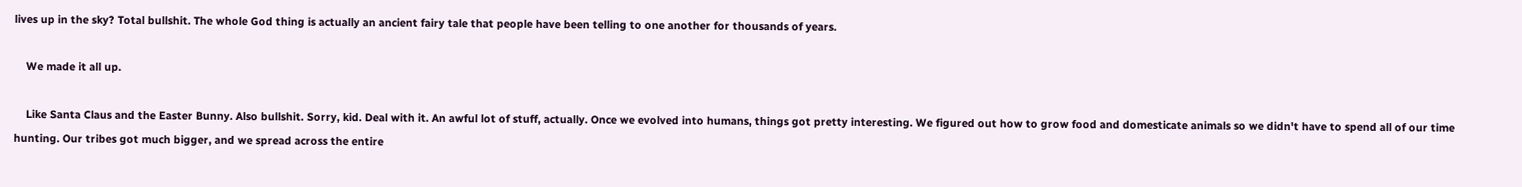lives up in the sky? Total bullshit. The whole God thing is actually an ancient fairy tale that people have been telling to one another for thousands of years.

    We made it all up.

    Like Santa Claus and the Easter Bunny. Also bullshit. Sorry, kid. Deal with it. An awful lot of stuff, actually. Once we evolved into humans, things got pretty interesting. We figured out how to grow food and domesticate animals so we didn't have to spend all of our time hunting. Our tribes got much bigger, and we spread across the entire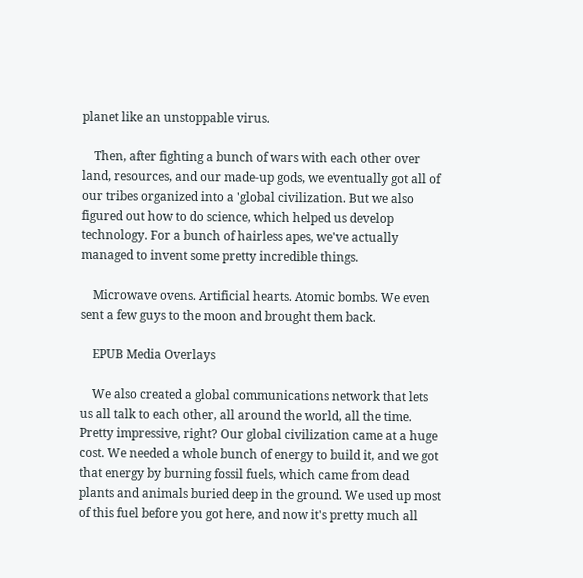planet like an unstoppable virus.

    Then, after fighting a bunch of wars with each other over land, resources, and our made-up gods, we eventually got all of our tribes organized into a 'global civilization. But we also figured out how to do science, which helped us develop technology. For a bunch of hairless apes, we've actually managed to invent some pretty incredible things.

    Microwave ovens. Artificial hearts. Atomic bombs. We even sent a few guys to the moon and brought them back.

    EPUB Media Overlays

    We also created a global communications network that lets us all talk to each other, all around the world, all the time. Pretty impressive, right? Our global civilization came at a huge cost. We needed a whole bunch of energy to build it, and we got that energy by burning fossil fuels, which came from dead plants and animals buried deep in the ground. We used up most of this fuel before you got here, and now it's pretty much all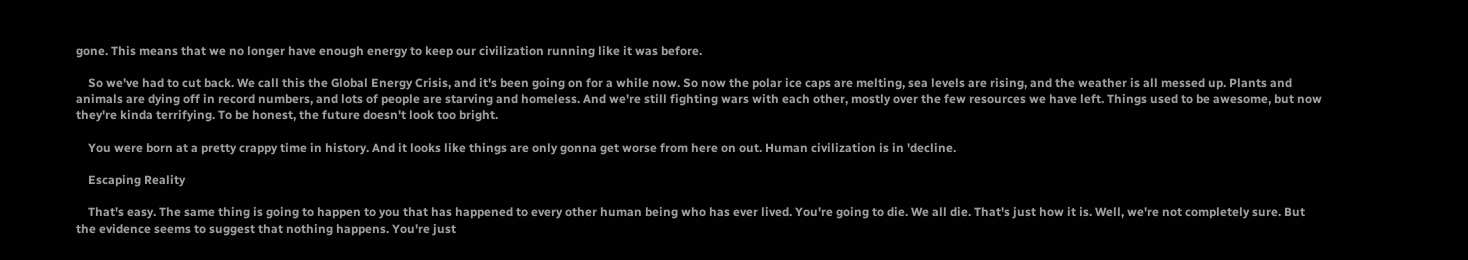gone. This means that we no longer have enough energy to keep our civilization running like it was before.

    So we've had to cut back. We call this the Global Energy Crisis, and it's been going on for a while now. So now the polar ice caps are melting, sea levels are rising, and the weather is all messed up. Plants and animals are dying off in record numbers, and lots of people are starving and homeless. And we're still fighting wars with each other, mostly over the few resources we have left. Things used to be awesome, but now they're kinda terrifying. To be honest, the future doesn't look too bright.

    You were born at a pretty crappy time in history. And it looks like things are only gonna get worse from here on out. Human civilization is in 'decline.

    Escaping Reality

    That's easy. The same thing is going to happen to you that has happened to every other human being who has ever lived. You're going to die. We all die. That's just how it is. Well, we're not completely sure. But the evidence seems to suggest that nothing happens. You're just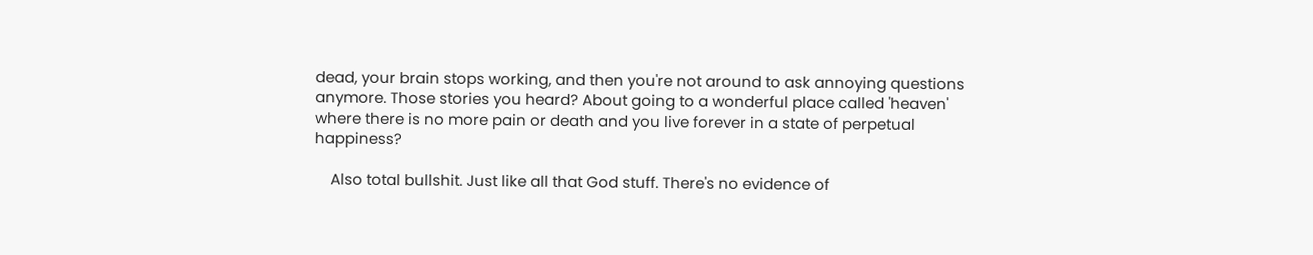dead, your brain stops working, and then you're not around to ask annoying questions anymore. Those stories you heard? About going to a wonderful place called 'heaven' where there is no more pain or death and you live forever in a state of perpetual happiness?

    Also total bullshit. Just like all that God stuff. There's no evidence of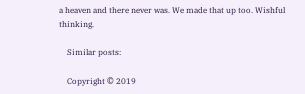a heaven and there never was. We made that up too. Wishful thinking.

    Similar posts:

    Copyright © 2019